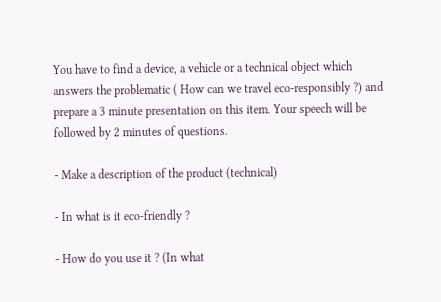You have to find a device, a vehicle or a technical object which answers the problematic ( How can we travel eco-responsibly ?) and prepare a 3 minute presentation on this item. Your speech will be followed by 2 minutes of questions.

- Make a description of the product (technical)

- In what is it eco-friendly ?

- How do you use it ? (In what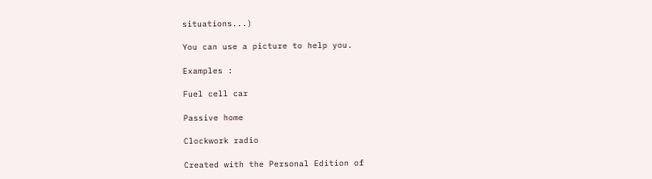situations...)

You can use a picture to help you.

Examples :

Fuel cell car

Passive home

Clockwork radio

Created with the Personal Edition of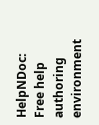HelpNDoc: Free help authoring environment